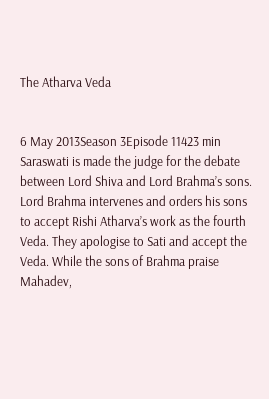The Atharva Veda


6 May 2013Season 3Episode 11423 min
Saraswati is made the judge for the debate between Lord Shiva and Lord Brahma’s sons. Lord Brahma intervenes and orders his sons to accept Rishi Atharva’s work as the fourth Veda. They apologise to Sati and accept the Veda. While the sons of Brahma praise Mahadev,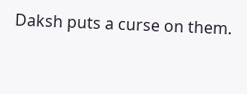Daksh puts a curse on them.